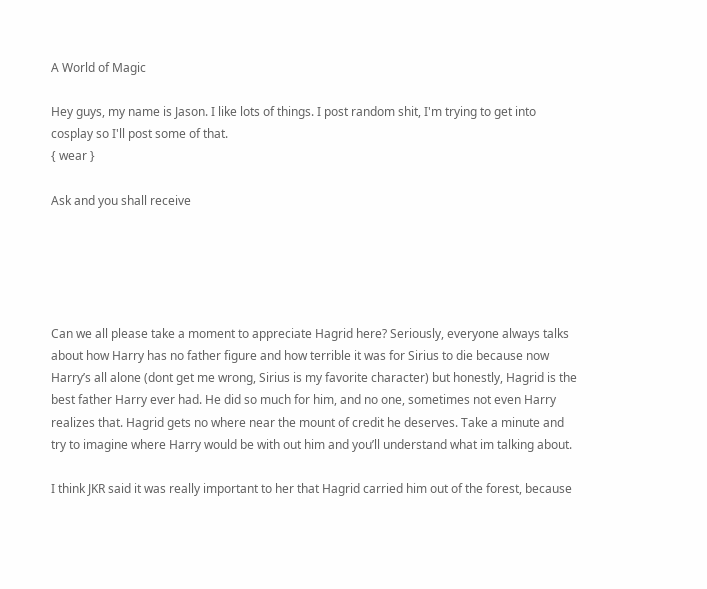A World of Magic

Hey guys, my name is Jason. I like lots of things. I post random shit, I'm trying to get into cosplay so I'll post some of that.
{ wear }

Ask and you shall receive





Can we all please take a moment to appreciate Hagrid here? Seriously, everyone always talks about how Harry has no father figure and how terrible it was for Sirius to die because now Harry’s all alone (dont get me wrong, Sirius is my favorite character) but honestly, Hagrid is the best father Harry ever had. He did so much for him, and no one, sometimes not even Harry realizes that. Hagrid gets no where near the mount of credit he deserves. Take a minute and try to imagine where Harry would be with out him and you’ll understand what im talking about.

I think JKR said it was really important to her that Hagrid carried him out of the forest, because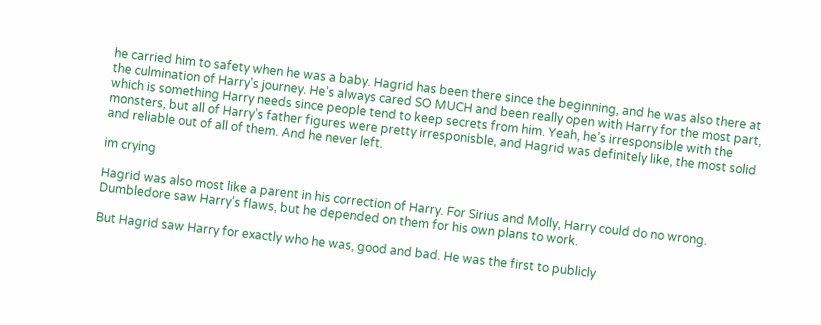he carried him to safety when he was a baby. Hagrid has been there since the beginning, and he was also there at the culmination of Harry’s journey. He’s always cared SO MUCH and been really open with Harry for the most part, which is something Harry needs since people tend to keep secrets from him. Yeah, he’s irresponsible with the monsters, but all of Harry’s father figures were pretty irresponisble, and Hagrid was definitely like, the most solid and reliable out of all of them. And he never left.

im crying

Hagrid was also most like a parent in his correction of Harry. For Sirius and Molly, Harry could do no wrong. Dumbledore saw Harry’s flaws, but he depended on them for his own plans to work.

But Hagrid saw Harry for exactly who he was, good and bad. He was the first to publicly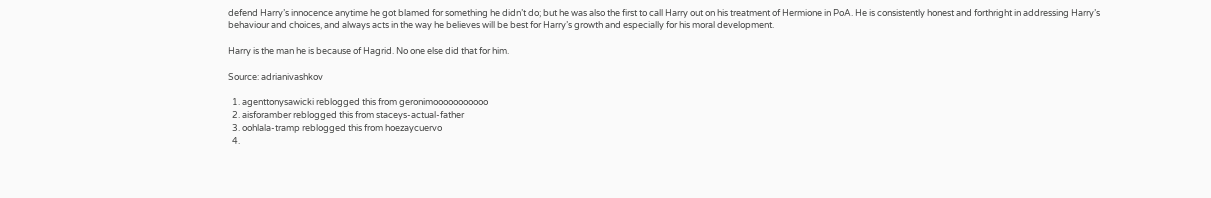defend Harry’s innocence anytime he got blamed for something he didn’t do; but he was also the first to call Harry out on his treatment of Hermione in PoA. He is consistently honest and forthright in addressing Harry’s behaviour and choices, and always acts in the way he believes will be best for Harry’s growth and especially for his moral development.

Harry is the man he is because of Hagrid. No one else did that for him.

Source: adrianivashkov

  1. agenttonysawicki reblogged this from geronimooooooooooo
  2. aisforamber reblogged this from staceys-actual-father
  3. oohlala-tramp reblogged this from hoezaycuervo
  4.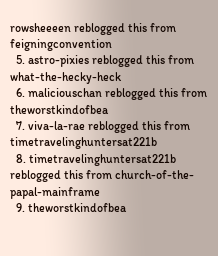rowsheeeen reblogged this from feigningconvention
  5. astro-pixies reblogged this from what-the-hecky-heck
  6. maliciouschan reblogged this from theworstkindofbea
  7. viva-la-rae reblogged this from timetravelinghuntersat221b
  8. timetravelinghuntersat221b reblogged this from church-of-the-papal-mainframe
  9. theworstkindofbea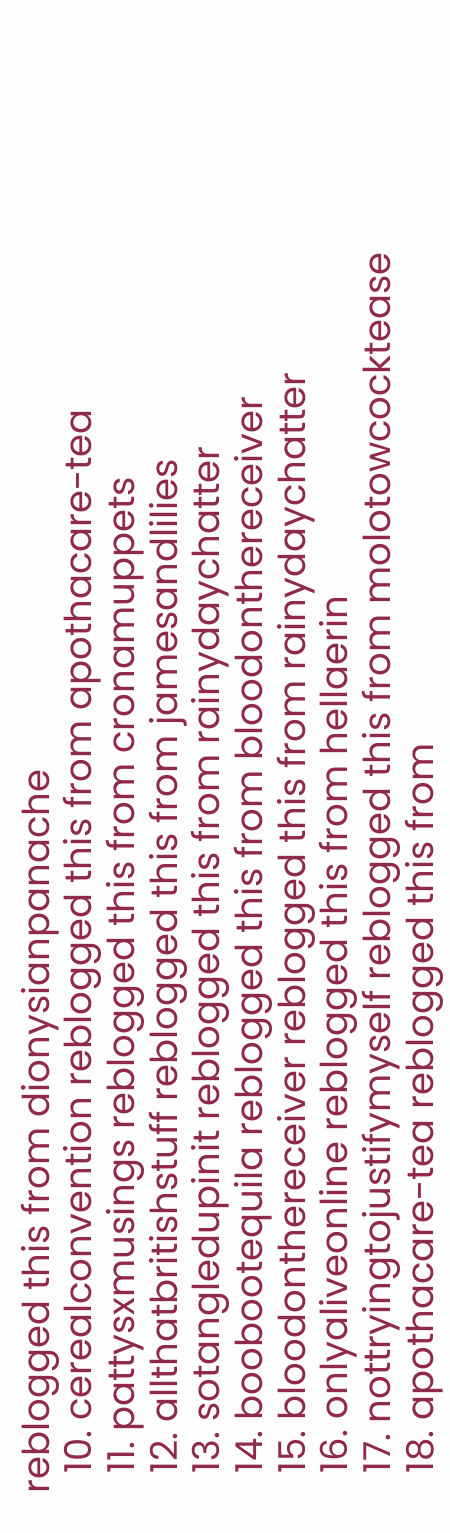reblogged this from dionysianpanache
  10. cerealconvention reblogged this from apothacare-tea
  11. pattysxmusings reblogged this from cronamuppets
  12. allthatbritishstuff reblogged this from jamesandlilies
  13. sotangledupinit reblogged this from rainydaychatter
  14. boobootequila reblogged this from bloodonthereceiver
  15. bloodonthereceiver reblogged this from rainydaychatter
  16. onlyaliveonline reblogged this from hellaerin
  17. nottryingtojustifymyself reblogged this from molotowcocktease
  18. apothacare-tea reblogged this from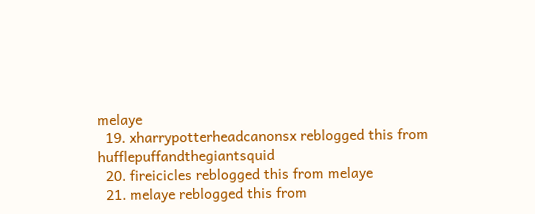melaye
  19. xharrypotterheadcanonsx reblogged this from hufflepuffandthegiantsquid
  20. fireicicles reblogged this from melaye
  21. melaye reblogged this from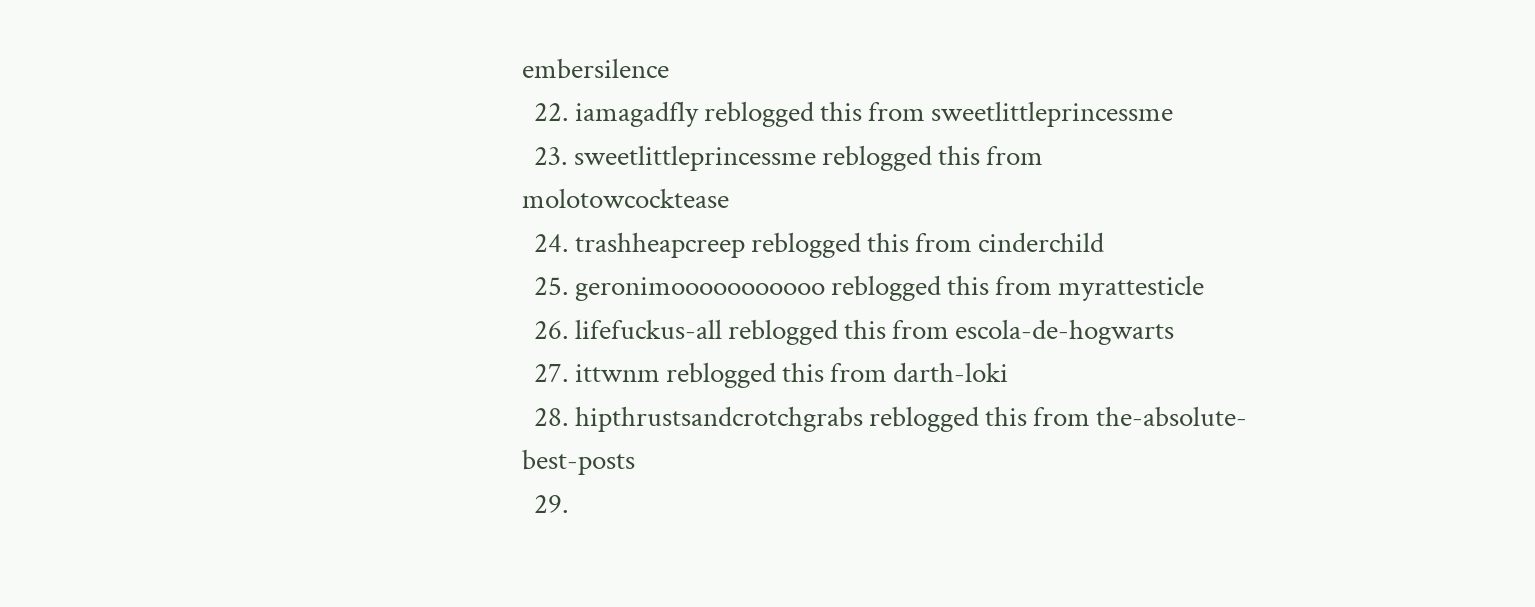embersilence
  22. iamagadfly reblogged this from sweetlittleprincessme
  23. sweetlittleprincessme reblogged this from molotowcocktease
  24. trashheapcreep reblogged this from cinderchild
  25. geronimooooooooooo reblogged this from myrattesticle
  26. lifefuckus-all reblogged this from escola-de-hogwarts
  27. ittwnm reblogged this from darth-loki
  28. hipthrustsandcrotchgrabs reblogged this from the-absolute-best-posts
  29.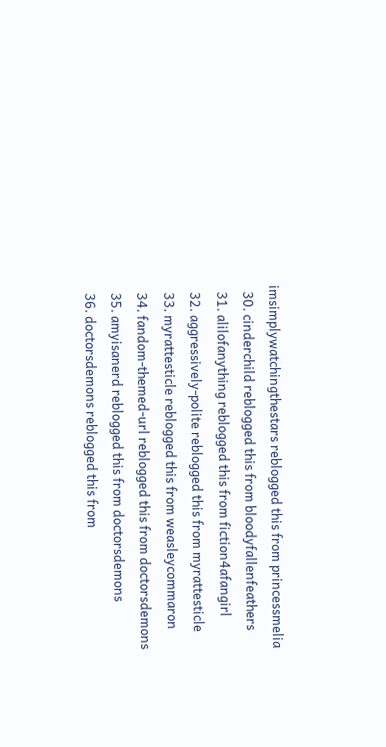imsimplywatchingthestars reblogged this from princessmelia
  30. cinderchild reblogged this from bloodyfallenfeathers
  31. alilofanything reblogged this from fiction4afangirl
  32. aggressively-polite reblogged this from myrattesticle
  33. myrattesticle reblogged this from weasleycommaron
  34. fandom-themed-url reblogged this from doctorsdemons
  35. amyisanerd reblogged this from doctorsdemons
  36. doctorsdemons reblogged this from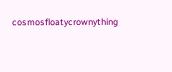cosmosfloatycrownything